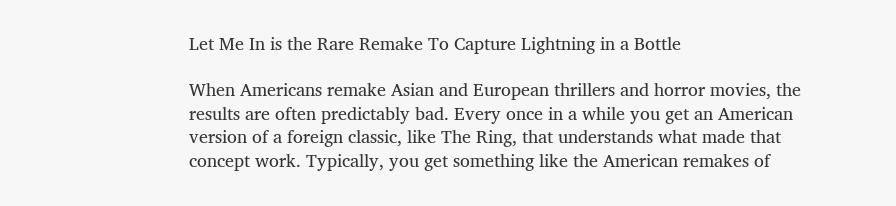Let Me In is the Rare Remake To Capture Lightning in a Bottle

When Americans remake Asian and European thrillers and horror movies, the results are often predictably bad. Every once in a while you get an American version of a foreign classic, like The Ring, that understands what made that concept work. Typically, you get something like the American remakes of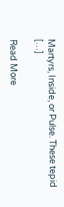Martyrs, Inside, or Pulse. These tepid […]

Read More